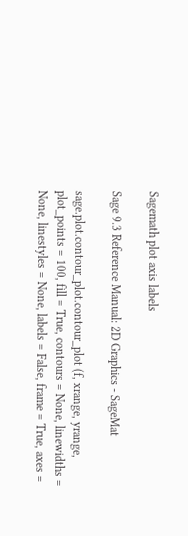Sagemath plot axis labels

Sage 9.3 Reference Manual: 2D Graphics - SageMat

sage.plot.contour_plot.contour_plot (f, xrange, yrange, plot_points = 100, fill = True, contours = None, linewidths = None, linestyles = None, labels = False, frame = True, axes =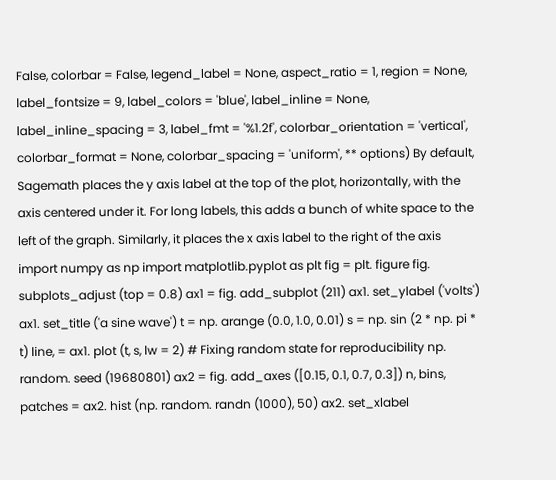False, colorbar = False, legend_label = None, aspect_ratio = 1, region = None, label_fontsize = 9, label_colors = 'blue', label_inline = None, label_inline_spacing = 3, label_fmt = '%1.2f', colorbar_orientation = 'vertical', colorbar_format = None, colorbar_spacing = 'uniform', ** options) By default, Sagemath places the y axis label at the top of the plot, horizontally, with the axis centered under it. For long labels, this adds a bunch of white space to the left of the graph. Similarly, it places the x axis label to the right of the axis import numpy as np import matplotlib.pyplot as plt fig = plt. figure fig. subplots_adjust (top = 0.8) ax1 = fig. add_subplot (211) ax1. set_ylabel ('volts') ax1. set_title ('a sine wave') t = np. arange (0.0, 1.0, 0.01) s = np. sin (2 * np. pi * t) line, = ax1. plot (t, s, lw = 2) # Fixing random state for reproducibility np. random. seed (19680801) ax2 = fig. add_axes ([0.15, 0.1, 0.7, 0.3]) n, bins, patches = ax2. hist (np. random. randn (1000), 50) ax2. set_xlabel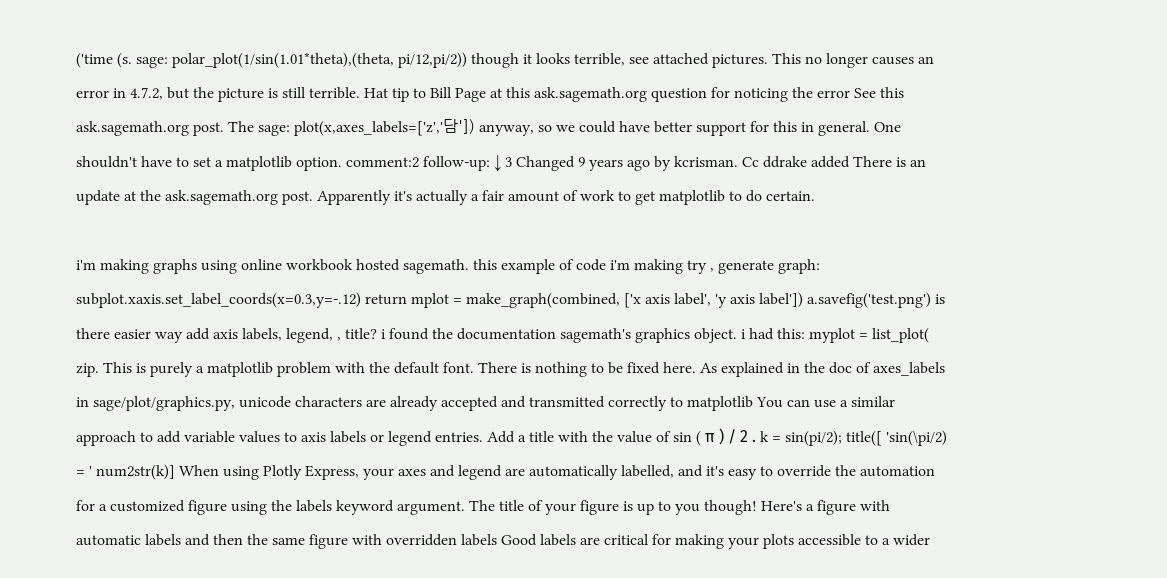('time (s. sage: polar_plot(1/sin(1.01*theta),(theta, pi/12,pi/2)) though it looks terrible, see attached pictures. This no longer causes an error in 4.7.2, but the picture is still terrible. Hat tip to Bill Page at this ask.sagemath.org question for noticing the error See this ask.sagemath.org post. The sage: plot(x,axes_labels=['z','담']) anyway, so we could have better support for this in general. One shouldn't have to set a matplotlib option. comment:2 follow-up: ↓ 3 Changed 9 years ago by kcrisman. Cc ddrake added There is an update at the ask.sagemath.org post. Apparently it's actually a fair amount of work to get matplotlib to do certain.

i'm making graphs using online workbook hosted sagemath. this example of code i'm making try , generate graph: subplot.xaxis.set_label_coords(x=0.3,y=-.12) return mplot = make_graph(combined, ['x axis label', 'y axis label']) a.savefig('test.png') is there easier way add axis labels, legend, , title? i found the documentation sagemath's graphics object. i had this: myplot = list_plot( zip. This is purely a matplotlib problem with the default font. There is nothing to be fixed here. As explained in the doc of axes_labels in sage/plot/graphics.py, unicode characters are already accepted and transmitted correctly to matplotlib You can use a similar approach to add variable values to axis labels or legend entries. Add a title with the value of sin ( π ) / 2 . k = sin(pi/2); title([ 'sin(\pi/2) = ' num2str(k)] When using Plotly Express, your axes and legend are automatically labelled, and it's easy to override the automation for a customized figure using the labels keyword argument. The title of your figure is up to you though! Here's a figure with automatic labels and then the same figure with overridden labels Good labels are critical for making your plots accessible to a wider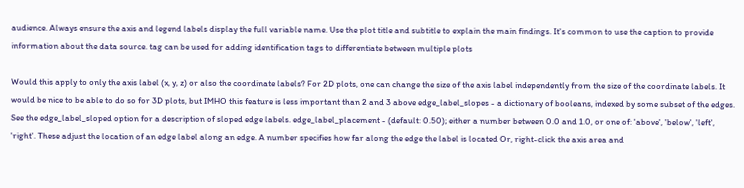audience. Always ensure the axis and legend labels display the full variable name. Use the plot title and subtitle to explain the main findings. It's common to use the caption to provide information about the data source. tag can be used for adding identification tags to differentiate between multiple plots

Would this apply to only the axis label (x, y, z) or also the coordinate labels? For 2D plots, one can change the size of the axis label independently from the size of the coordinate labels. It would be nice to be able to do so for 3D plots, but IMHO this feature is less important than 2 and 3 above edge_label_slopes - a dictionary of booleans, indexed by some subset of the edges. See the edge_label_sloped option for a description of sloped edge labels. edge_label_placement - (default: 0.50); either a number between 0.0 and 1.0, or one of: 'above', 'below', 'left', 'right'. These adjust the location of an edge label along an edge. A number specifies how far along the edge the label is located Or, right-click the axis area and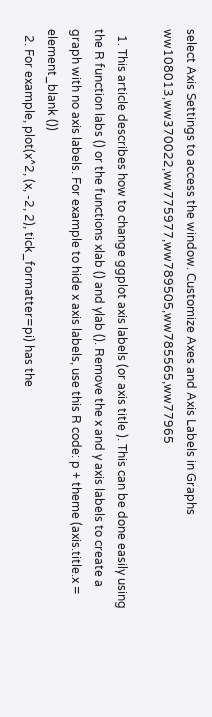select Axis Settings to access the window. Customize Axes and Axis Labels in Graphs ww108013,ww370022,ww775977,ww789505,ww785565,ww77965

  1. This article describes how to change ggplot axis labels (or axis title ). This can be done easily using the R function labs () or the functions xlab () and ylab (). Remove the x and y axis labels to create a graph with no axis labels. For example to hide x axis labels, use this R code: p + theme (axis.title.x = element_blank ())
  2. For example, plot(x^2, (x, -2, 2), tick_formatter=pi) has the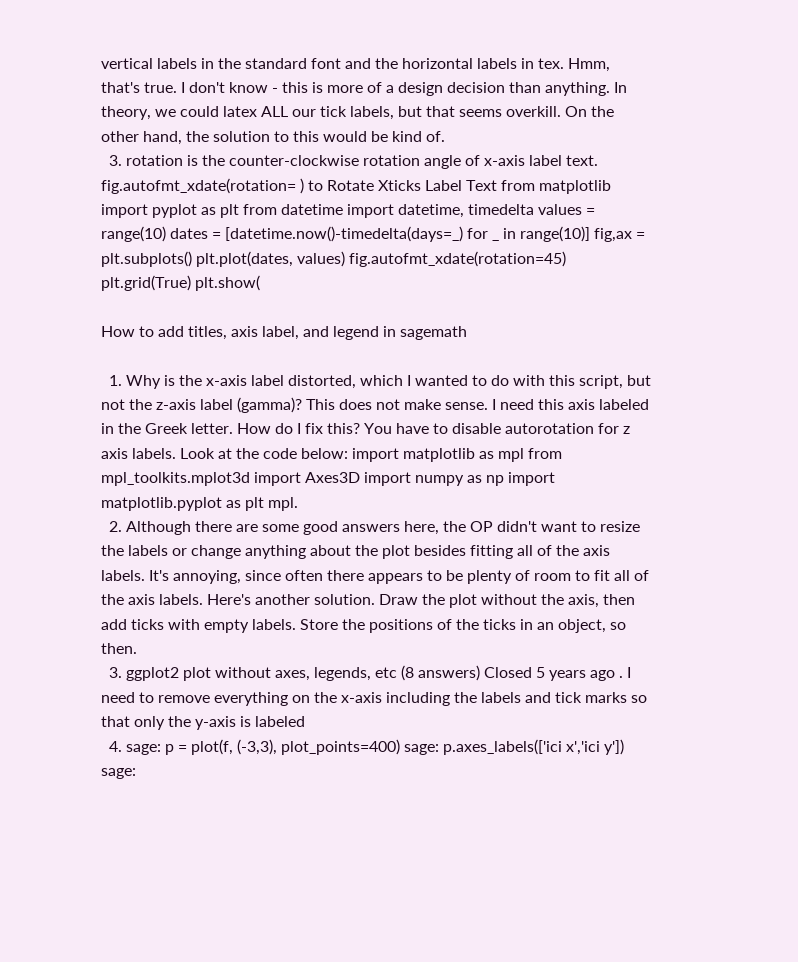vertical labels in the standard font and the horizontal labels in tex. Hmm, that's true. I don't know - this is more of a design decision than anything. In theory, we could latex ALL our tick labels, but that seems overkill. On the other hand, the solution to this would be kind of.
  3. rotation is the counter-clockwise rotation angle of x-axis label text. fig.autofmt_xdate(rotation= ) to Rotate Xticks Label Text from matplotlib import pyplot as plt from datetime import datetime, timedelta values = range(10) dates = [datetime.now()-timedelta(days=_) for _ in range(10)] fig,ax = plt.subplots() plt.plot(dates, values) fig.autofmt_xdate(rotation=45) plt.grid(True) plt.show(

How to add titles, axis label, and legend in sagemath

  1. Why is the x-axis label distorted, which I wanted to do with this script, but not the z-axis label (gamma)? This does not make sense. I need this axis labeled in the Greek letter. How do I fix this? You have to disable autorotation for z axis labels. Look at the code below: import matplotlib as mpl from mpl_toolkits.mplot3d import Axes3D import numpy as np import matplotlib.pyplot as plt mpl.
  2. Although there are some good answers here, the OP didn't want to resize the labels or change anything about the plot besides fitting all of the axis labels. It's annoying, since often there appears to be plenty of room to fit all of the axis labels. Here's another solution. Draw the plot without the axis, then add ticks with empty labels. Store the positions of the ticks in an object, so then.
  3. ggplot2 plot without axes, legends, etc (8 answers) Closed 5 years ago . I need to remove everything on the x-axis including the labels and tick marks so that only the y-axis is labeled
  4. sage: p = plot(f, (-3,3), plot_points=400) sage: p.axes_labels(['ici x','ici y']) sage: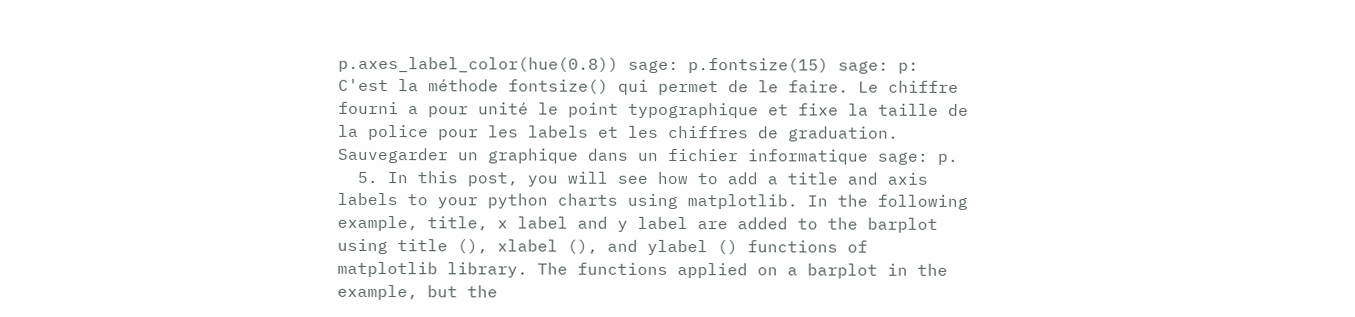p.axes_label_color(hue(0.8)) sage: p.fontsize(15) sage: p: C'est la méthode fontsize() qui permet de le faire. Le chiffre fourni a pour unité le point typographique et fixe la taille de la police pour les labels et les chiffres de graduation. Sauvegarder un graphique dans un fichier informatique sage: p.
  5. In this post, you will see how to add a title and axis labels to your python charts using matplotlib. In the following example, title, x label and y label are added to the barplot using title (), xlabel (), and ylabel () functions of matplotlib library. The functions applied on a barplot in the example, but the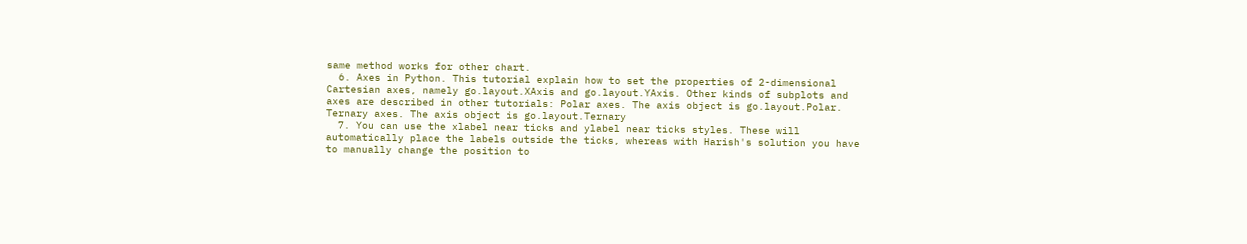same method works for other chart.
  6. Axes in Python. This tutorial explain how to set the properties of 2-dimensional Cartesian axes, namely go.layout.XAxis and go.layout.YAxis. Other kinds of subplots and axes are described in other tutorials: Polar axes. The axis object is go.layout.Polar. Ternary axes. The axis object is go.layout.Ternary
  7. You can use the xlabel near ticks and ylabel near ticks styles. These will automatically place the labels outside the ticks, whereas with Harish's solution you have to manually change the position to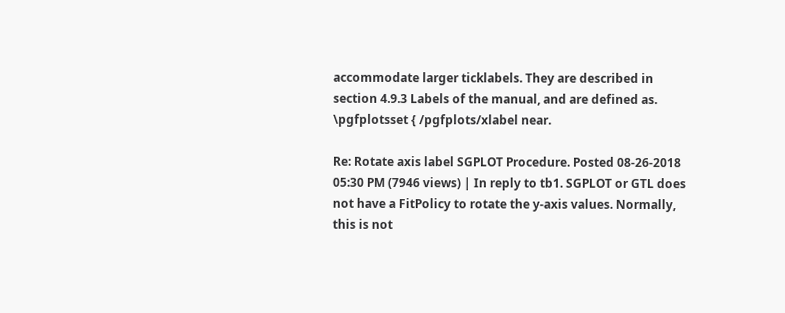accommodate larger ticklabels. They are described in section 4.9.3 Labels of the manual, and are defined as. \pgfplotsset { /pgfplots/xlabel near.

Re: Rotate axis label SGPLOT Procedure. Posted 08-26-2018 05:30 PM (7946 views) | In reply to tb1. SGPLOT or GTL does not have a FitPolicy to rotate the y-axis values. Normally, this is not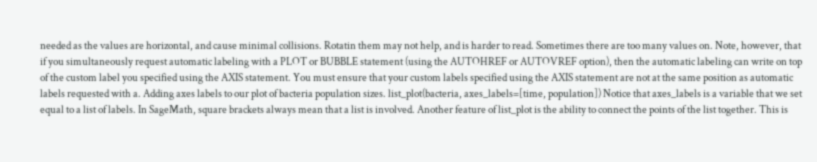needed as the values are horizontal, and cause minimal collisions. Rotatin them may not help, and is harder to read. Sometimes there are too many values on. Note, however, that if you simultaneously request automatic labeling with a PLOT or BUBBLE statement (using the AUTOHREF or AUTOVREF option), then the automatic labeling can write on top of the custom label you specified using the AXIS statement. You must ensure that your custom labels specified using the AXIS statement are not at the same position as automatic labels requested with a. Adding axes labels to our plot of bacteria population sizes. list_plot(bacteria, axes_labels=[time, population]) Notice that axes_labels is a variable that we set equal to a list of labels. In SageMath, square brackets always mean that a list is involved. Another feature of list_plot is the ability to connect the points of the list together. This is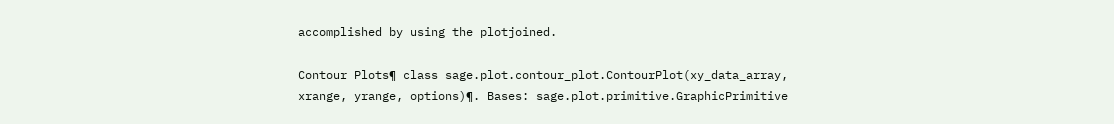accomplished by using the plotjoined.

Contour Plots¶ class sage.plot.contour_plot.ContourPlot(xy_data_array, xrange, yrange, options)¶. Bases: sage.plot.primitive.GraphicPrimitive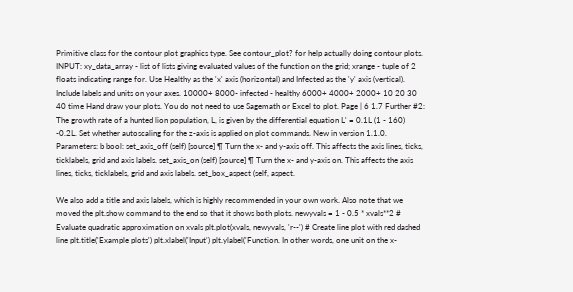Primitive class for the contour plot graphics type. See contour_plot? for help actually doing contour plots. INPUT: xy_data_array - list of lists giving evaluated values of the function on the grid; xrange - tuple of 2 floats indicating range for. Use Healthy as the 'x' axis (horizontal) and Infected as the 'y' axis (vertical). Include labels and units on your axes. 10000+ 8000- infected - healthy 6000+ 4000+ 2000+ 10 20 30 40 time Hand draw your plots. You do not need to use Sagemath or Excel to plot. Page | 6 1.7 Further #2: The growth rate of a hunted lion population, L, is given by the differential equation L' = 0.1L (1 - 160) -0.2L. Set whether autoscaling for the z-axis is applied on plot commands. New in version 1.1.0. Parameters: b bool: set_axis_off (self) [source] ¶ Turn the x- and y-axis off. This affects the axis lines, ticks, ticklabels, grid and axis labels. set_axis_on (self) [source] ¶ Turn the x- and y-axis on. This affects the axis lines, ticks, ticklabels, grid and axis labels. set_box_aspect (self, aspect.

We also add a title and axis labels, which is highly recommended in your own work. Also note that we moved the plt.show command to the end so that it shows both plots. newyvals = 1 - 0.5 * xvals**2 # Evaluate quadratic approximation on xvals plt.plot(xvals, newyvals, 'r--') # Create line plot with red dashed line plt.title('Example plots') plt.xlabel('Input') plt.ylabel('Function. In other words, one unit on the x-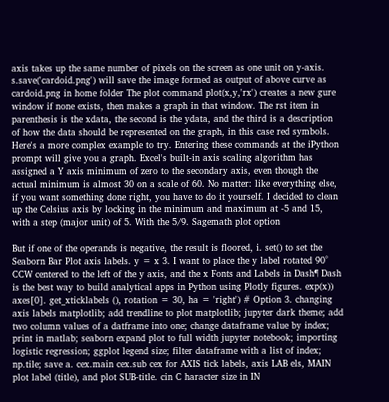axis takes up the same number of pixels on the screen as one unit on y-axis. s.save('cardoid.png') will save the image formed as output of above curve as cardoid.png in home folder The plot command plot(x,y,'rx') creates a new gure window if none exists, then makes a graph in that window. The rst item in parenthesis is the xdata, the second is the ydata, and the third is a description of how the data should be represented on the graph, in this case red symbols. Here's a more complex example to try. Entering these commands at the iPython prompt will give you a graph. Excel's built-in axis scaling algorithm has assigned a Y axis minimum of zero to the secondary axis, even though the actual minimum is almost 30 on a scale of 60. No matter: like everything else, if you want something done right, you have to do it yourself. I decided to clean up the Celsius axis by locking in the minimum and maximum at -5 and 15, with a step (major unit) of 5. With the 5/9. Sagemath plot option

But if one of the operands is negative, the result is floored, i. set() to set the Seaborn Bar Plot axis labels. y = x 3. I want to place the y label rotated 90° CCW centered to the left of the y axis, and the x Fonts and Labels in Dash¶ Dash is the best way to build analytical apps in Python using Plotly figures. exp(x)) axes[0]. get_xticklabels (), rotation = 30, ha = 'right') # Option 3. changing axis labels matplotlib; add trendline to plot matplotlib; jupyter dark theme; add two column values of a datframe into one; change dataframe value by index; print in matlab; seaborn expand plot to full width jupyter notebook; importing logistic regression; ggplot legend size; filter dataframe with a list of index; np.tile; save a. cex.main cex.sub cex for AXIS tick labels, axis LAB els, MAIN plot label (title), and plot SUB-title. cin C haracter size in IN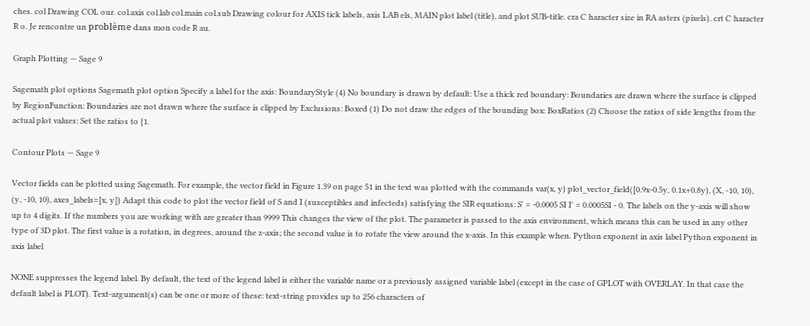ches. col Drawing COL our. col.axis col.lab col.main col.sub Drawing colour for AXIS tick labels, axis LAB els, MAIN plot label (title), and plot SUB-title. cra C haracter size in RA asters (pixels). crt C haracter R o. Je rencontre un problème dans mon code R au.

Graph Plotting — Sage 9

Sagemath plot options Sagemath plot option Specify a label for the axis: BoundaryStyle (4) No boundary is drawn by default: Use a thick red boundary: Boundaries are drawn where the surface is clipped by RegionFunction: Boundaries are not drawn where the surface is clipped by Exclusions: Boxed (1) Do not draw the edges of the bounding box: BoxRatios (2) Choose the ratios of side lengths from the actual plot values: Set the ratios to {1.

Contour Plots — Sage 9

Vector fields can be plotted using Sagemath. For example, the vector field in Figure 1.39 on page 51 in the text was plotted with the commands var(x, y) plot_vector_field([0.9x-0.5y, 0.1x+0.8y), (X, -10, 10), (y, -10, 10), axes_labels=[x, y]) Adapt this code to plot the vector field of S and I (susceptibles and infecteds) satisfying the SIR equations: S' = -0.0005 SI I' = 0.0005SI - 0. The labels on the y-axis will show up to 4 digits. If the numbers you are working with are greater than 9999 This changes the view of the plot. The parameter is passed to the axis environment, which means this can be used in any other type of 3D plot. The first value is a rotation, in degrees, around the z-axis; the second value is to rotate the view around the x-axis. In this example when. Python exponent in axis label Python exponent in axis label

NONE suppresses the legend label. By default, the text of the legend label is either the variable name or a previously assigned variable label (except in the case of GPLOT with OVERLAY. In that case the default label is PLOT). Text-argument(s) can be one or more of these: text-string provides up to 256 characters of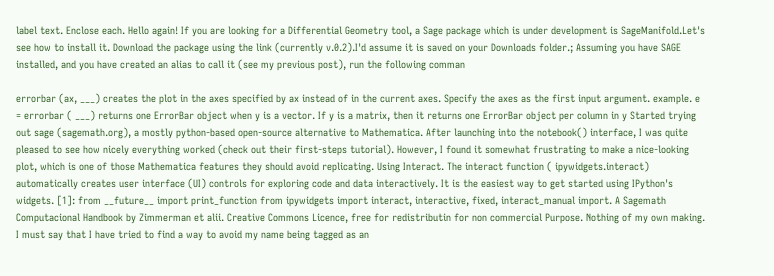label text. Enclose each. Hello again! If you are looking for a Differential Geometry tool, a Sage package which is under development is SageManifold.Let's see how to install it. Download the package using the link (currently v.0.2).I'd assume it is saved on your Downloads folder.; Assuming you have SAGE installed, and you have created an alias to call it (see my previous post), run the following comman

errorbar (ax, ___) creates the plot in the axes specified by ax instead of in the current axes. Specify the axes as the first input argument. example. e = errorbar ( ___) returns one ErrorBar object when y is a vector. If y is a matrix, then it returns one ErrorBar object per column in y Started trying out sage (sagemath.org), a mostly python-based open-source alternative to Mathematica. After launching into the notebook() interface, I was quite pleased to see how nicely everything worked (check out their first-steps tutorial). However, I found it somewhat frustrating to make a nice-looking plot, which is one of those Mathematica features they should avoid replicating. Using Interact. The interact function ( ipywidgets.interact) automatically creates user interface (UI) controls for exploring code and data interactively. It is the easiest way to get started using IPython's widgets. [1]: from __future__ import print_function from ipywidgets import interact, interactive, fixed, interact_manual import. A Sagemath Computacional Handbook by Zimmerman et alii. Creative Commons Licence, free for redistributin for non commercial Purpose. Nothing of my own making. I must say that I have tried to find a way to avoid my name being tagged as an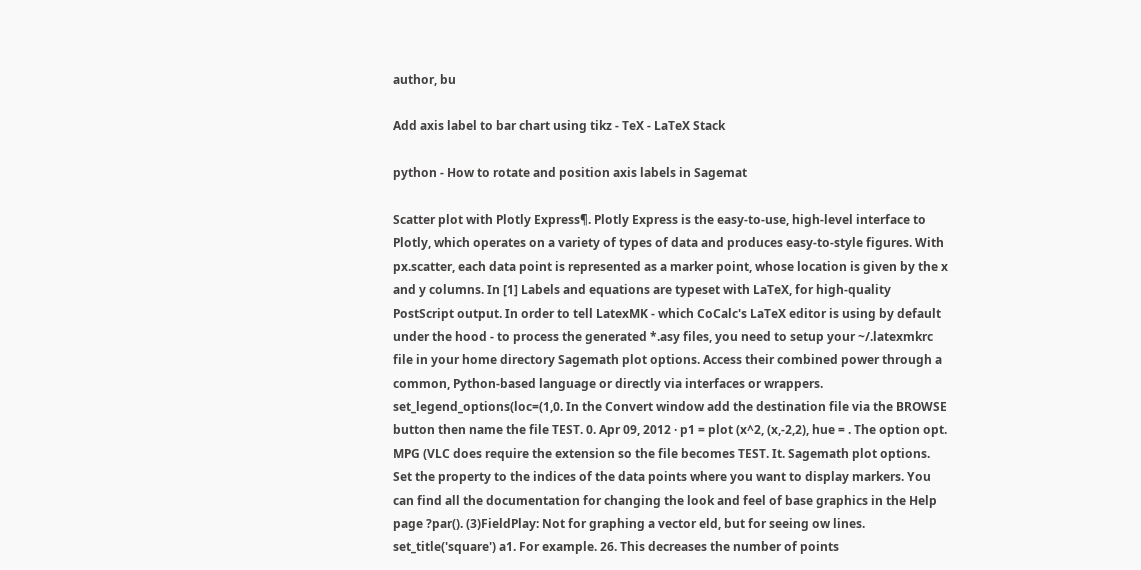author, bu

Add axis label to bar chart using tikz - TeX - LaTeX Stack

python - How to rotate and position axis labels in Sagemat

Scatter plot with Plotly Express¶. Plotly Express is the easy-to-use, high-level interface to Plotly, which operates on a variety of types of data and produces easy-to-style figures. With px.scatter, each data point is represented as a marker point, whose location is given by the x and y columns. In [1] Labels and equations are typeset with LaTeX, for high-quality PostScript output. In order to tell LatexMK - which CoCalc's LaTeX editor is using by default under the hood - to process the generated *.asy files, you need to setup your ~/.latexmkrc file in your home directory Sagemath plot options. Access their combined power through a common, Python-based language or directly via interfaces or wrappers. set_legend_options(loc=(1,0. In the Convert window add the destination file via the BROWSE button then name the file TEST. 0. Apr 09, 2012 · p1 = plot (x^2, (x,-2,2), hue = . The option opt. MPG (VLC does require the extension so the file becomes TEST. It. Sagemath plot options. Set the property to the indices of the data points where you want to display markers. You can find all the documentation for changing the look and feel of base graphics in the Help page ?par(). (3)FieldPlay: Not for graphing a vector eld, but for seeing ow lines. set_title('square') a1. For example. 26. This decreases the number of points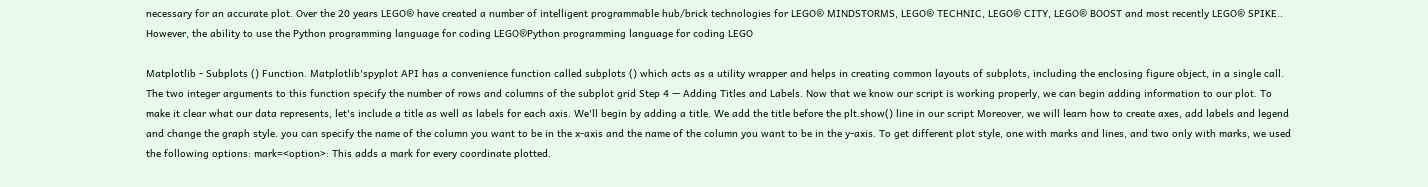necessary for an accurate plot. Over the 20 years LEGO® have created a number of intelligent programmable hub/brick technologies for LEGO® MINDSTORMS, LEGO® TECHNIC, LEGO® CITY, LEGO® BOOST and most recently LEGO® SPIKE.. However, the ability to use the Python programming language for coding LEGO®Python programming language for coding LEGO

Matplotlib - Subplots () Function. Matplotlib'spyplot API has a convenience function called subplots () which acts as a utility wrapper and helps in creating common layouts of subplots, including the enclosing figure object, in a single call. The two integer arguments to this function specify the number of rows and columns of the subplot grid Step 4 — Adding Titles and Labels. Now that we know our script is working properly, we can begin adding information to our plot. To make it clear what our data represents, let's include a title as well as labels for each axis. We'll begin by adding a title. We add the title before the plt.show() line in our script Moreover, we will learn how to create axes, add labels and legend and change the graph style. you can specify the name of the column you want to be in the x-axis and the name of the column you want to be in the y-axis. To get different plot style, one with marks and lines, and two only with marks, we used the following options: mark=<option>: This adds a mark for every coordinate plotted.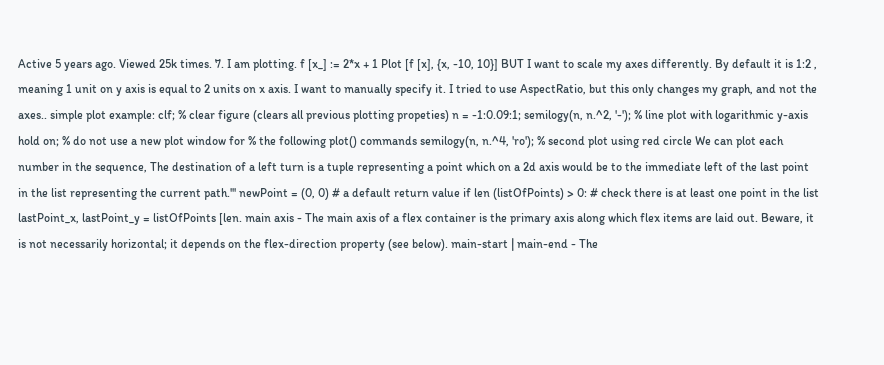Active 5 years ago. Viewed 25k times. 7. I am plotting. f [x_] := 2*x + 1 Plot [f [x], {x, -10, 10}] BUT I want to scale my axes differently. By default it is 1:2 , meaning 1 unit on y axis is equal to 2 units on x axis. I want to manually specify it. I tried to use AspectRatio, but this only changes my graph, and not the axes.. simple plot example: clf; % clear figure (clears all previous plotting propeties) n = -1:0.09:1; semilogy(n, n.^2, '-'); % line plot with logarithmic y-axis hold on; % do not use a new plot window for % the following plot() commands semilogy(n, n.^4, 'ro'); % second plot using red circle We can plot each number in the sequence, The destination of a left turn is a tuple representing a point which on a 2d axis would be to the immediate left of the last point in the list representing the current path.''' newPoint = (0, 0) # a default return value if len (listOfPoints) > 0: # check there is at least one point in the list lastPoint_x, lastPoint_y = listOfPoints [len. main axis - The main axis of a flex container is the primary axis along which flex items are laid out. Beware, it is not necessarily horizontal; it depends on the flex-direction property (see below). main-start | main-end - The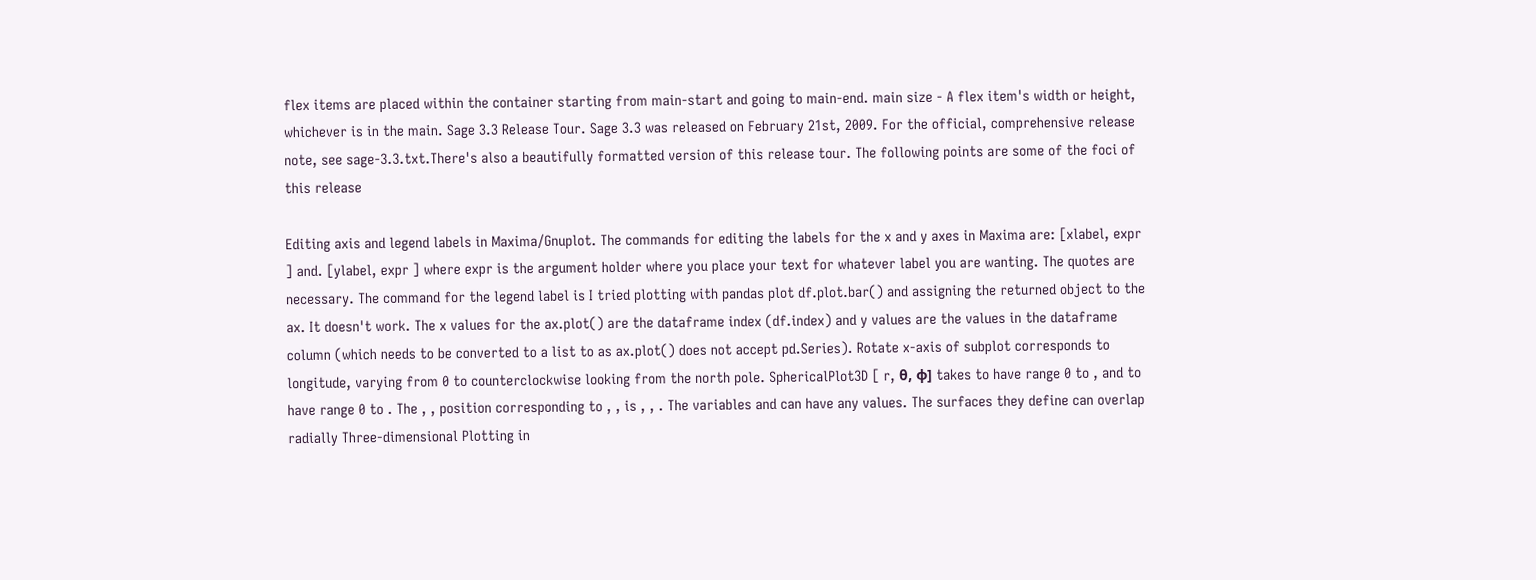flex items are placed within the container starting from main-start and going to main-end. main size - A flex item's width or height, whichever is in the main. Sage 3.3 Release Tour. Sage 3.3 was released on February 21st, 2009. For the official, comprehensive release note, see sage-3.3.txt.There's also a beautifully formatted version of this release tour. The following points are some of the foci of this release

Editing axis and legend labels in Maxima/Gnuplot. The commands for editing the labels for the x and y axes in Maxima are: [xlabel, expr ] and. [ylabel, expr ] where expr is the argument holder where you place your text for whatever label you are wanting. The quotes are necessary. The command for the legend label is I tried plotting with pandas plot df.plot.bar() and assigning the returned object to the ax. It doesn't work. The x values for the ax.plot() are the dataframe index (df.index) and y values are the values in the dataframe column (which needs to be converted to a list to as ax.plot() does not accept pd.Series). Rotate x-axis of subplot corresponds to longitude, varying from 0 to counterclockwise looking from the north pole. SphericalPlot3D [ r, θ, ϕ] takes to have range 0 to , and to have range 0 to . The , , position corresponding to , , is , , . The variables and can have any values. The surfaces they define can overlap radially Three-dimensional Plotting in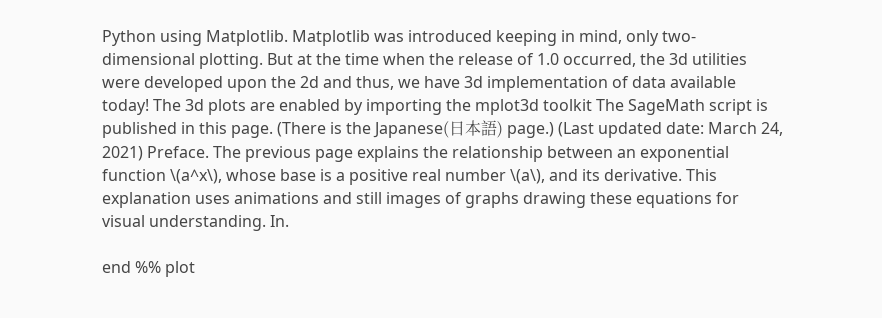Python using Matplotlib. Matplotlib was introduced keeping in mind, only two-dimensional plotting. But at the time when the release of 1.0 occurred, the 3d utilities were developed upon the 2d and thus, we have 3d implementation of data available today! The 3d plots are enabled by importing the mplot3d toolkit The SageMath script is published in this page. (There is the Japanese(日本語) page.) (Last updated date: March 24, 2021) Preface. The previous page explains the relationship between an exponential function \(a^x\), whose base is a positive real number \(a\), and its derivative. This explanation uses animations and still images of graphs drawing these equations for visual understanding. In.

end %% plot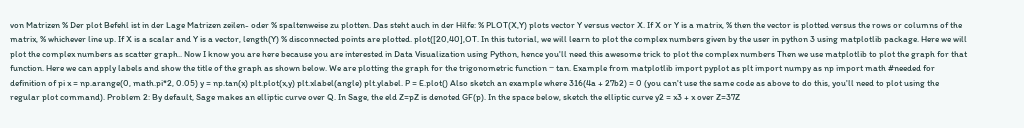von Matrizen % Der plot Befehl ist in der Lage Matrizen zeilen- oder % spaltenweise zu plotten. Das steht auch in der Hilfe: % PLOT(X,Y) plots vector Y versus vector X. If X or Y is a matrix, % then the vector is plotted versus the rows or columns of the matrix, % whichever line up. If X is a scalar and Y is a vector, length(Y) % disconnected points are plotted. plot([20,40],OT. In this tutorial, we will learn to plot the complex numbers given by the user in python 3 using matplotlib package. Here we will plot the complex numbers as scatter graph.. Now I know you are here because you are interested in Data Visualization using Python, hence you'll need this awesome trick to plot the complex numbers Then we use matplotlib to plot the graph for that function. Here we can apply labels and show the title of the graph as shown below. We are plotting the graph for the trigonometric function − tan. Example from matplotlib import pyplot as plt import numpy as np import math #needed for definition of pi x = np.arange(0, math.pi*2, 0.05) y = np.tan(x) plt.plot(x,y) plt.xlabel(angle) plt.ylabel. P = E.plot() Also sketch an example where 316(4a + 27b2) = 0 (you can't use the same code as above to do this, you'll need to plot using the regular plot command). Problem 2: By default, Sage makes an elliptic curve over Q. In Sage, the eld Z=pZ is denoted GF(p). In the space below, sketch the elliptic curve y2 = x3 + x over Z=37Z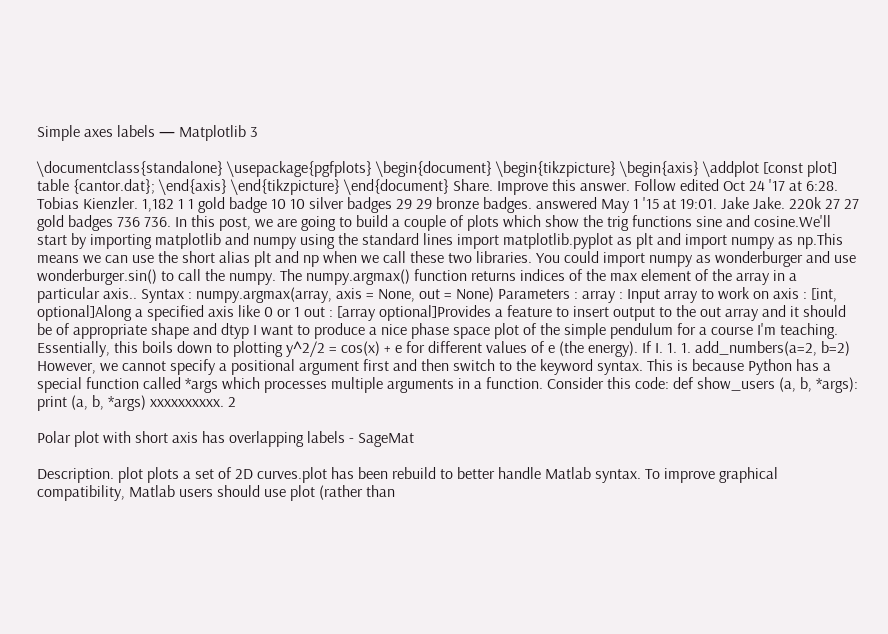Simple axes labels — Matplotlib 3

\documentclass{standalone} \usepackage{pgfplots} \begin{document} \begin{tikzpicture} \begin{axis} \addplot [const plot] table {cantor.dat}; \end{axis} \end{tikzpicture} \end{document} Share. Improve this answer. Follow edited Oct 24 '17 at 6:28. Tobias Kienzler. 1,182 1 1 gold badge 10 10 silver badges 29 29 bronze badges. answered May 1 '15 at 19:01. Jake Jake. 220k 27 27 gold badges 736 736. In this post, we are going to build a couple of plots which show the trig functions sine and cosine.We'll start by importing matplotlib and numpy using the standard lines import matplotlib.pyplot as plt and import numpy as np.This means we can use the short alias plt and np when we call these two libraries. You could import numpy as wonderburger and use wonderburger.sin() to call the numpy. The numpy.argmax() function returns indices of the max element of the array in a particular axis.. Syntax : numpy.argmax(array, axis = None, out = None) Parameters : array : Input array to work on axis : [int, optional]Along a specified axis like 0 or 1 out : [array optional]Provides a feature to insert output to the out array and it should be of appropriate shape and dtyp I want to produce a nice phase space plot of the simple pendulum for a course I'm teaching. Essentially, this boils down to plotting y^2/2 = cos(x) + e for different values of e (the energy). If I. 1. 1. add_numbers(a=2, b=2) However, we cannot specify a positional argument first and then switch to the keyword syntax. This is because Python has a special function called *args which processes multiple arguments in a function. Consider this code: def show_users (a, b, *args): print (a, b, *args) xxxxxxxxxx. 2

Polar plot with short axis has overlapping labels - SageMat

Description. plot plots a set of 2D curves.plot has been rebuild to better handle Matlab syntax. To improve graphical compatibility, Matlab users should use plot (rather than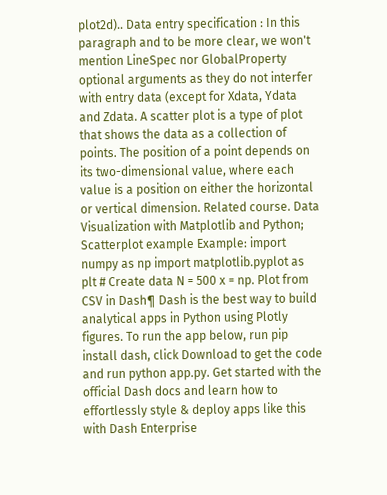plot2d).. Data entry specification : In this paragraph and to be more clear, we won't mention LineSpec nor GlobalProperty optional arguments as they do not interfer with entry data (except for Xdata, Ydata and Zdata. A scatter plot is a type of plot that shows the data as a collection of points. The position of a point depends on its two-dimensional value, where each value is a position on either the horizontal or vertical dimension. Related course. Data Visualization with Matplotlib and Python; Scatterplot example Example: import numpy as np import matplotlib.pyplot as plt # Create data N = 500 x = np. Plot from CSV in Dash¶ Dash is the best way to build analytical apps in Python using Plotly figures. To run the app below, run pip install dash, click Download to get the code and run python app.py. Get started with the official Dash docs and learn how to effortlessly style & deploy apps like this with Dash Enterprise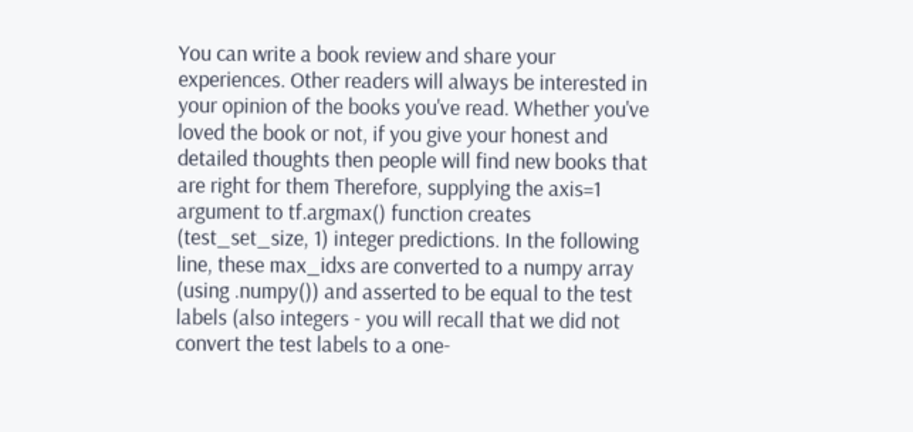You can write a book review and share your experiences. Other readers will always be interested in your opinion of the books you've read. Whether you've loved the book or not, if you give your honest and detailed thoughts then people will find new books that are right for them Therefore, supplying the axis=1 argument to tf.argmax() function creates (test_set_size, 1) integer predictions. In the following line, these max_idxs are converted to a numpy array (using .numpy()) and asserted to be equal to the test labels (also integers - you will recall that we did not convert the test labels to a one-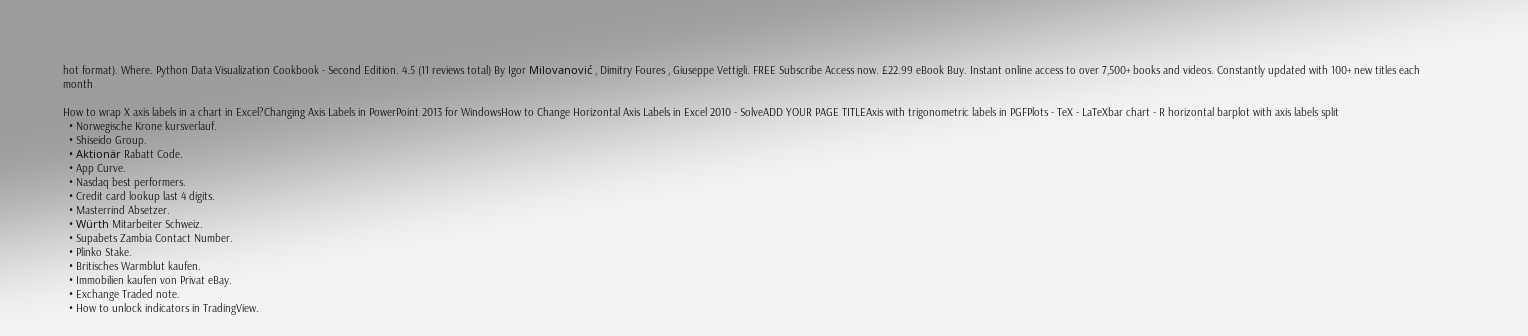hot format). Where. Python Data Visualization Cookbook - Second Edition. 4.5 (11 reviews total) By Igor Milovanović , Dimitry Foures , Giuseppe Vettigli. FREE Subscribe Access now. £22.99 eBook Buy. Instant online access to over 7,500+ books and videos. Constantly updated with 100+ new titles each month

How to wrap X axis labels in a chart in Excel?Changing Axis Labels in PowerPoint 2013 for WindowsHow to Change Horizontal Axis Labels in Excel 2010 - SolveADD YOUR PAGE TITLEAxis with trigonometric labels in PGFPlots - TeX - LaTeXbar chart - R horizontal barplot with axis labels split
  • Norwegische Krone kursverlauf.
  • Shiseido Group.
  • Aktionär Rabatt Code.
  • App Curve.
  • Nasdaq best performers.
  • Credit card lookup last 4 digits.
  • Masterrind Absetzer.
  • Würth Mitarbeiter Schweiz.
  • Supabets Zambia Contact Number.
  • Plinko Stake.
  • Britisches Warmblut kaufen.
  • Immobilien kaufen von Privat eBay.
  • Exchange Traded note.
  • How to unlock indicators in TradingView.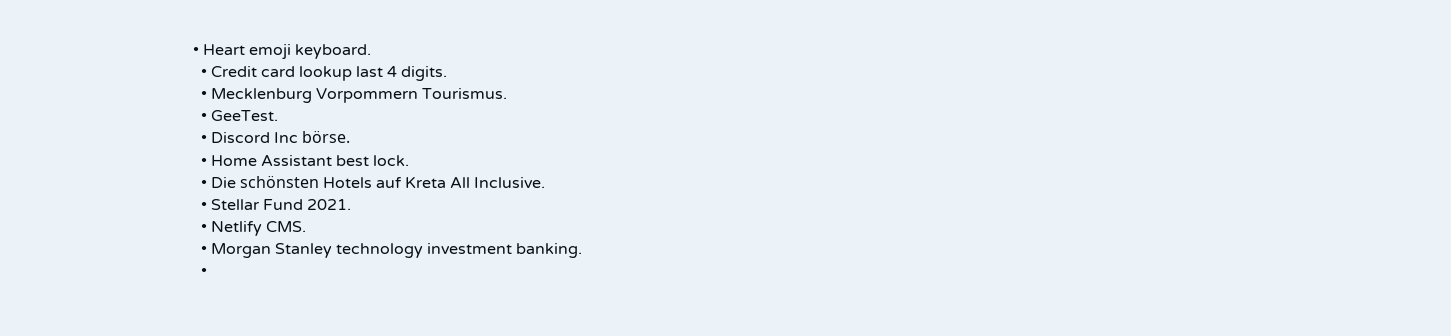• Heart emoji keyboard.
  • Credit card lookup last 4 digits.
  • Mecklenburg Vorpommern Tourismus.
  • GeeTest.
  • Discord Inc börse.
  • Home Assistant best lock.
  • Die schönsten Hotels auf Kreta All Inclusive.
  • Stellar Fund 2021.
  • Netlify CMS.
  • Morgan Stanley technology investment banking.
  •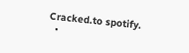Cracked.to spotify.
  •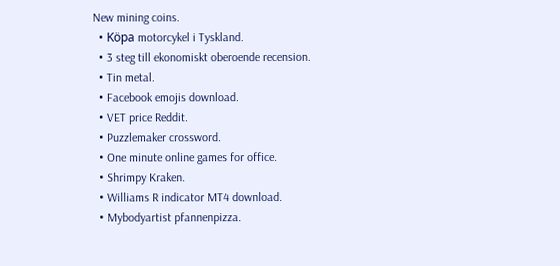New mining coins.
  • Köpa motorcykel i Tyskland.
  • 3 steg till ekonomiskt oberoende recension.
  • Tin metal.
  • Facebook emojis download.
  • VET price Reddit.
  • Puzzlemaker crossword.
  • One minute online games for office.
  • Shrimpy Kraken.
  • Williams R indicator MT4 download.
  • Mybodyartist pfannenpizza.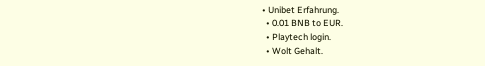• Unibet Erfahrung.
  • 0.01 BNB to EUR.
  • Playtech login.
  • Wolt Gehalt.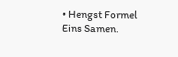• Hengst Formel Eins Samen.